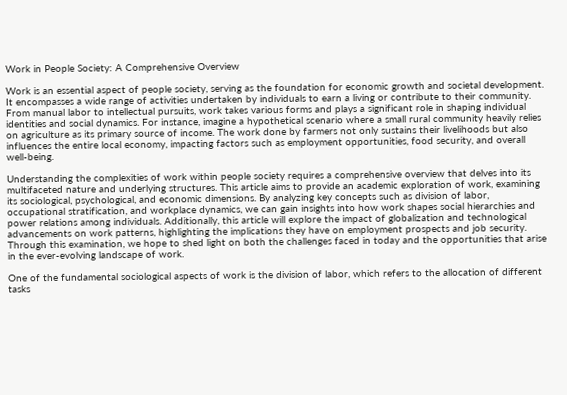Work in People Society: A Comprehensive Overview

Work is an essential aspect of people society, serving as the foundation for economic growth and societal development. It encompasses a wide range of activities undertaken by individuals to earn a living or contribute to their community. From manual labor to intellectual pursuits, work takes various forms and plays a significant role in shaping individual identities and social dynamics. For instance, imagine a hypothetical scenario where a small rural community heavily relies on agriculture as its primary source of income. The work done by farmers not only sustains their livelihoods but also influences the entire local economy, impacting factors such as employment opportunities, food security, and overall well-being.

Understanding the complexities of work within people society requires a comprehensive overview that delves into its multifaceted nature and underlying structures. This article aims to provide an academic exploration of work, examining its sociological, psychological, and economic dimensions. By analyzing key concepts such as division of labor, occupational stratification, and workplace dynamics, we can gain insights into how work shapes social hierarchies and power relations among individuals. Additionally, this article will explore the impact of globalization and technological advancements on work patterns, highlighting the implications they have on employment prospects and job security. Through this examination, we hope to shed light on both the challenges faced in today and the opportunities that arise in the ever-evolving landscape of work.

One of the fundamental sociological aspects of work is the division of labor, which refers to the allocation of different tasks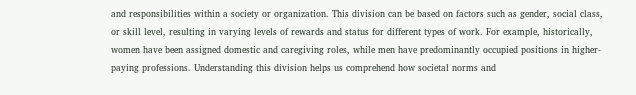and responsibilities within a society or organization. This division can be based on factors such as gender, social class, or skill level, resulting in varying levels of rewards and status for different types of work. For example, historically, women have been assigned domestic and caregiving roles, while men have predominantly occupied positions in higher-paying professions. Understanding this division helps us comprehend how societal norms and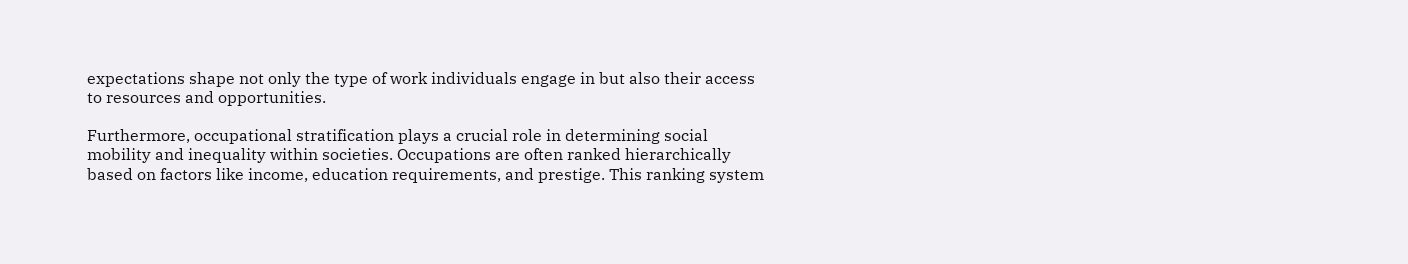expectations shape not only the type of work individuals engage in but also their access to resources and opportunities.

Furthermore, occupational stratification plays a crucial role in determining social mobility and inequality within societies. Occupations are often ranked hierarchically based on factors like income, education requirements, and prestige. This ranking system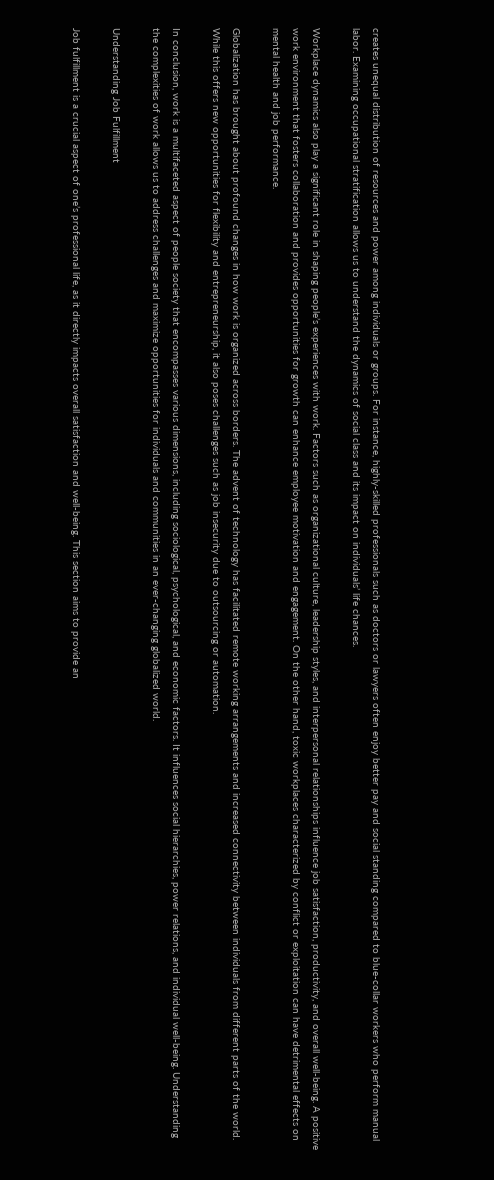creates unequal distribution of resources and power among individuals or groups. For instance, highly-skilled professionals such as doctors or lawyers often enjoy better pay and social standing compared to blue-collar workers who perform manual labor. Examining occupational stratification allows us to understand the dynamics of social class and its impact on individuals’ life chances.

Workplace dynamics also play a significant role in shaping people’s experiences with work. Factors such as organizational culture, leadership styles, and interpersonal relationships influence job satisfaction, productivity, and overall well-being. A positive work environment that fosters collaboration and provides opportunities for growth can enhance employee motivation and engagement. On the other hand, toxic workplaces characterized by conflict or exploitation can have detrimental effects on mental health and job performance.

Globalization has brought about profound changes in how work is organized across borders. The advent of technology has facilitated remote working arrangements and increased connectivity between individuals from different parts of the world. While this offers new opportunities for flexibility and entrepreneurship, it also poses challenges such as job insecurity due to outsourcing or automation.

In conclusion, work is a multifaceted aspect of people society that encompasses various dimensions, including sociological, psychological, and economic factors. It influences social hierarchies, power relations, and individual well-being. Understanding the complexities of work allows us to address challenges and maximize opportunities for individuals and communities in an ever-changing globalized world.

Understanding Job Fulfillment

Job fulfillment is a crucial aspect of one’s professional life, as it directly impacts overall satisfaction and well-being. This section aims to provide an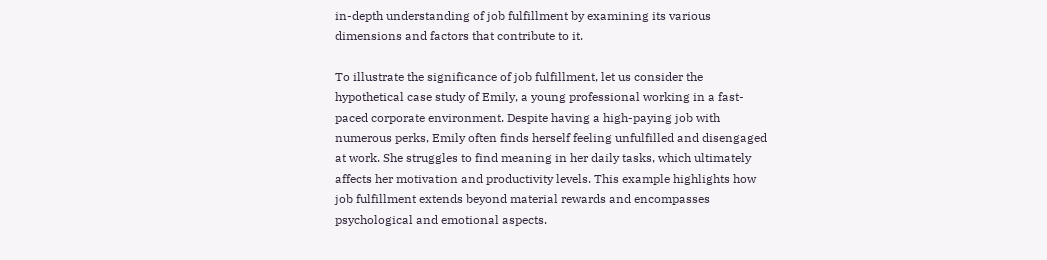in-depth understanding of job fulfillment by examining its various dimensions and factors that contribute to it.

To illustrate the significance of job fulfillment, let us consider the hypothetical case study of Emily, a young professional working in a fast-paced corporate environment. Despite having a high-paying job with numerous perks, Emily often finds herself feeling unfulfilled and disengaged at work. She struggles to find meaning in her daily tasks, which ultimately affects her motivation and productivity levels. This example highlights how job fulfillment extends beyond material rewards and encompasses psychological and emotional aspects.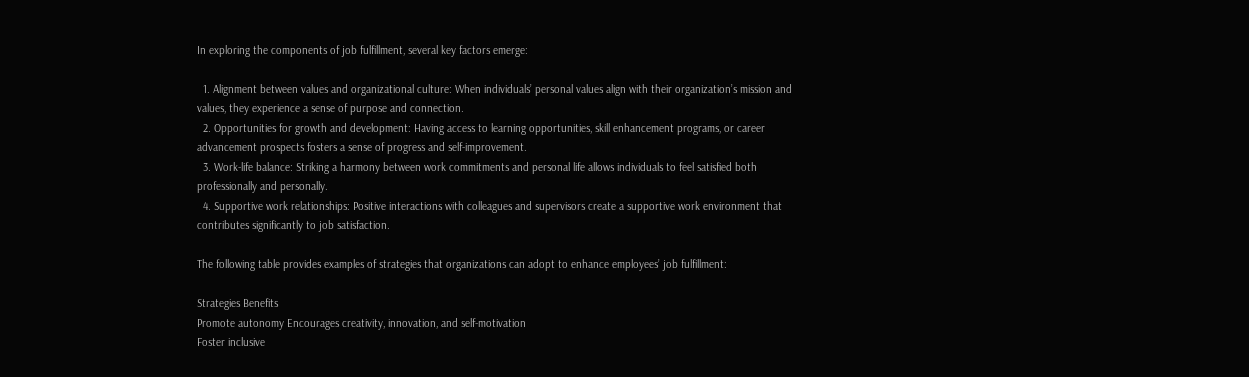In exploring the components of job fulfillment, several key factors emerge:

  1. Alignment between values and organizational culture: When individuals’ personal values align with their organization’s mission and values, they experience a sense of purpose and connection.
  2. Opportunities for growth and development: Having access to learning opportunities, skill enhancement programs, or career advancement prospects fosters a sense of progress and self-improvement.
  3. Work-life balance: Striking a harmony between work commitments and personal life allows individuals to feel satisfied both professionally and personally.
  4. Supportive work relationships: Positive interactions with colleagues and supervisors create a supportive work environment that contributes significantly to job satisfaction.

The following table provides examples of strategies that organizations can adopt to enhance employees’ job fulfillment:

Strategies Benefits
Promote autonomy Encourages creativity, innovation, and self-motivation
Foster inclusive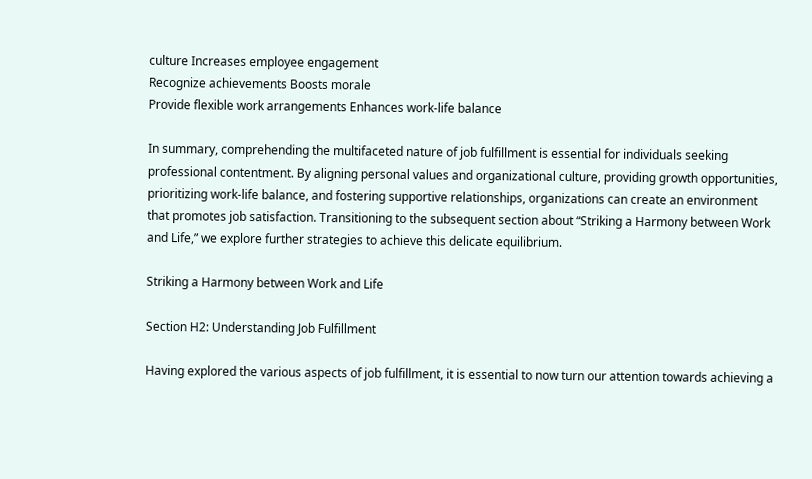culture Increases employee engagement
Recognize achievements Boosts morale
Provide flexible work arrangements Enhances work-life balance

In summary, comprehending the multifaceted nature of job fulfillment is essential for individuals seeking professional contentment. By aligning personal values and organizational culture, providing growth opportunities, prioritizing work-life balance, and fostering supportive relationships, organizations can create an environment that promotes job satisfaction. Transitioning to the subsequent section about “Striking a Harmony between Work and Life,” we explore further strategies to achieve this delicate equilibrium.

Striking a Harmony between Work and Life

Section H2: Understanding Job Fulfillment

Having explored the various aspects of job fulfillment, it is essential to now turn our attention towards achieving a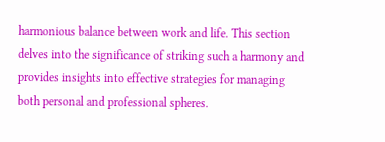harmonious balance between work and life. This section delves into the significance of striking such a harmony and provides insights into effective strategies for managing both personal and professional spheres.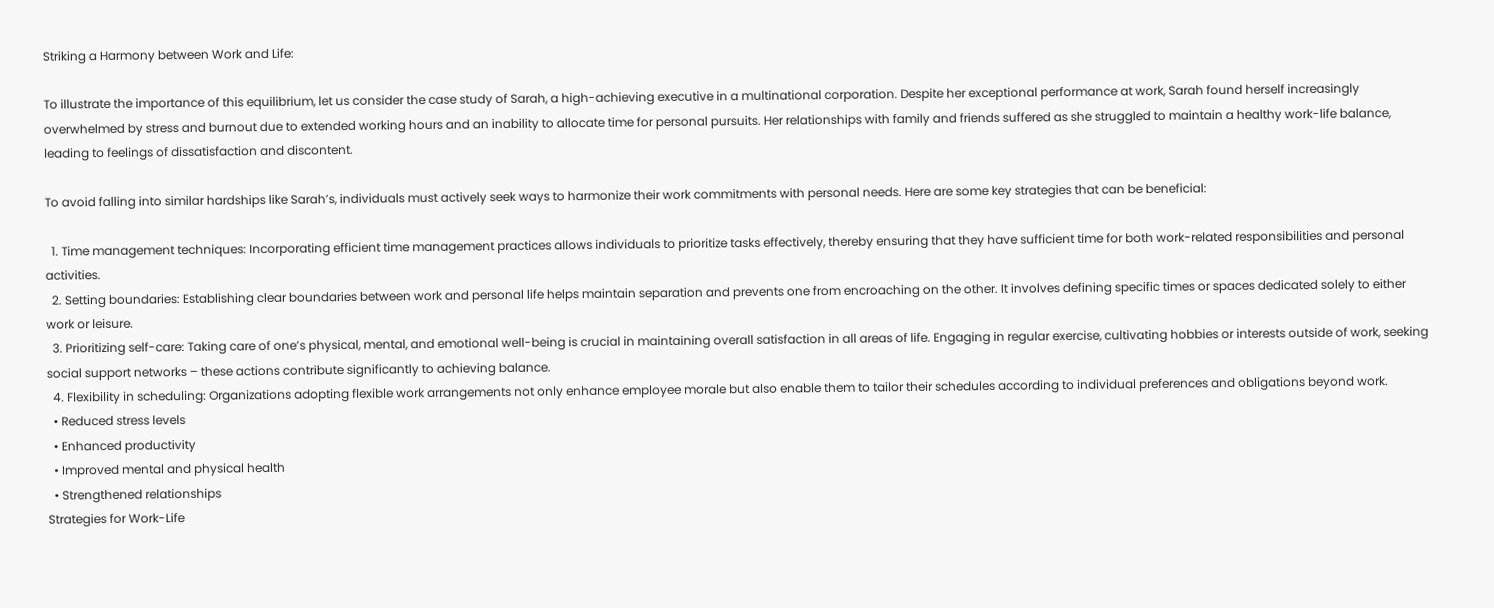Striking a Harmony between Work and Life:

To illustrate the importance of this equilibrium, let us consider the case study of Sarah, a high-achieving executive in a multinational corporation. Despite her exceptional performance at work, Sarah found herself increasingly overwhelmed by stress and burnout due to extended working hours and an inability to allocate time for personal pursuits. Her relationships with family and friends suffered as she struggled to maintain a healthy work-life balance, leading to feelings of dissatisfaction and discontent.

To avoid falling into similar hardships like Sarah’s, individuals must actively seek ways to harmonize their work commitments with personal needs. Here are some key strategies that can be beneficial:

  1. Time management techniques: Incorporating efficient time management practices allows individuals to prioritize tasks effectively, thereby ensuring that they have sufficient time for both work-related responsibilities and personal activities.
  2. Setting boundaries: Establishing clear boundaries between work and personal life helps maintain separation and prevents one from encroaching on the other. It involves defining specific times or spaces dedicated solely to either work or leisure.
  3. Prioritizing self-care: Taking care of one’s physical, mental, and emotional well-being is crucial in maintaining overall satisfaction in all areas of life. Engaging in regular exercise, cultivating hobbies or interests outside of work, seeking social support networks – these actions contribute significantly to achieving balance.
  4. Flexibility in scheduling: Organizations adopting flexible work arrangements not only enhance employee morale but also enable them to tailor their schedules according to individual preferences and obligations beyond work.
  • Reduced stress levels
  • Enhanced productivity
  • Improved mental and physical health
  • Strengthened relationships
Strategies for Work-Life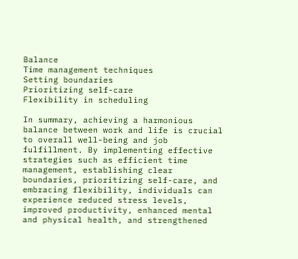Balance
Time management techniques
Setting boundaries
Prioritizing self-care
Flexibility in scheduling

In summary, achieving a harmonious balance between work and life is crucial to overall well-being and job fulfillment. By implementing effective strategies such as efficient time management, establishing clear boundaries, prioritizing self-care, and embracing flexibility, individuals can experience reduced stress levels, improved productivity, enhanced mental and physical health, and strengthened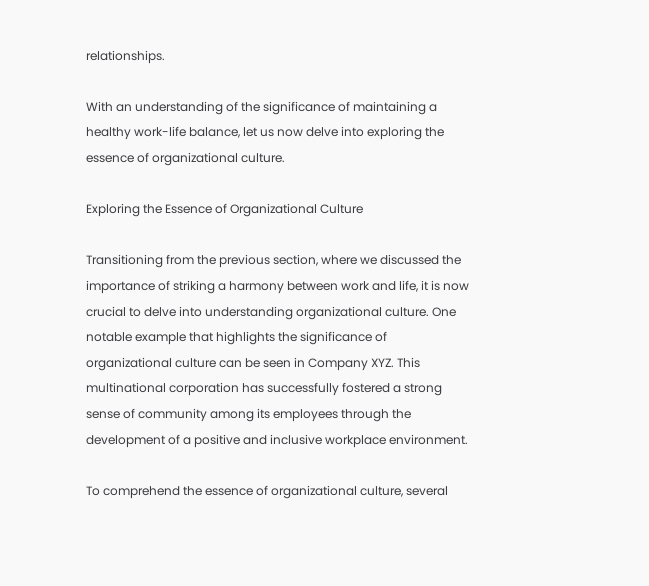relationships.

With an understanding of the significance of maintaining a healthy work-life balance, let us now delve into exploring the essence of organizational culture.

Exploring the Essence of Organizational Culture

Transitioning from the previous section, where we discussed the importance of striking a harmony between work and life, it is now crucial to delve into understanding organizational culture. One notable example that highlights the significance of organizational culture can be seen in Company XYZ. This multinational corporation has successfully fostered a strong sense of community among its employees through the development of a positive and inclusive workplace environment.

To comprehend the essence of organizational culture, several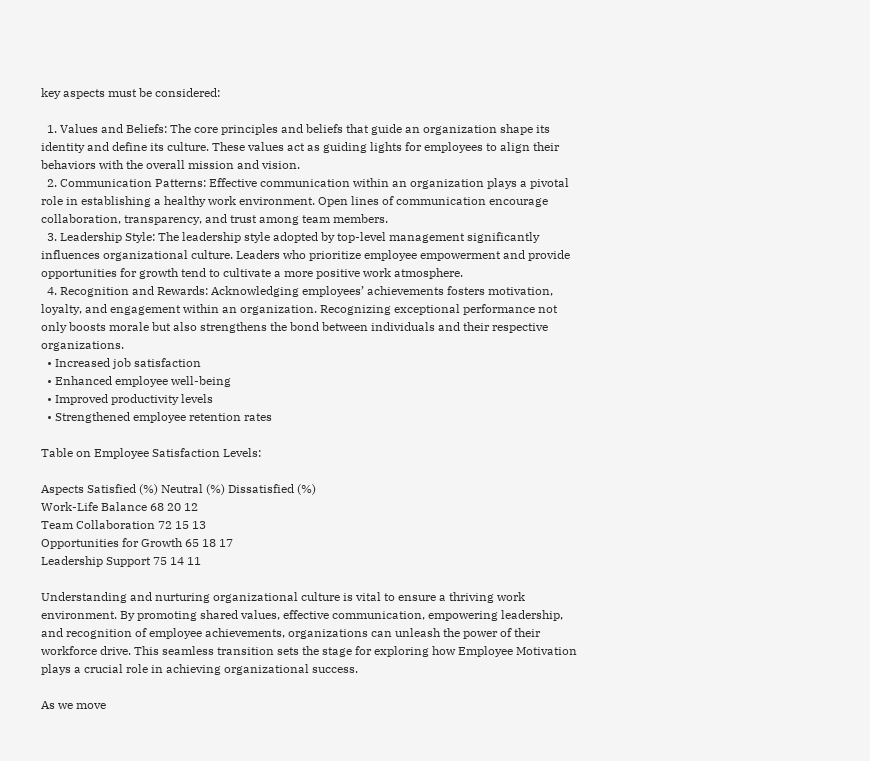key aspects must be considered:

  1. Values and Beliefs: The core principles and beliefs that guide an organization shape its identity and define its culture. These values act as guiding lights for employees to align their behaviors with the overall mission and vision.
  2. Communication Patterns: Effective communication within an organization plays a pivotal role in establishing a healthy work environment. Open lines of communication encourage collaboration, transparency, and trust among team members.
  3. Leadership Style: The leadership style adopted by top-level management significantly influences organizational culture. Leaders who prioritize employee empowerment and provide opportunities for growth tend to cultivate a more positive work atmosphere.
  4. Recognition and Rewards: Acknowledging employees’ achievements fosters motivation, loyalty, and engagement within an organization. Recognizing exceptional performance not only boosts morale but also strengthens the bond between individuals and their respective organizations.
  • Increased job satisfaction
  • Enhanced employee well-being
  • Improved productivity levels
  • Strengthened employee retention rates

Table on Employee Satisfaction Levels:

Aspects Satisfied (%) Neutral (%) Dissatisfied (%)
Work-Life Balance 68 20 12
Team Collaboration 72 15 13
Opportunities for Growth 65 18 17
Leadership Support 75 14 11

Understanding and nurturing organizational culture is vital to ensure a thriving work environment. By promoting shared values, effective communication, empowering leadership, and recognition of employee achievements, organizations can unleash the power of their workforce drive. This seamless transition sets the stage for exploring how Employee Motivation plays a crucial role in achieving organizational success.

As we move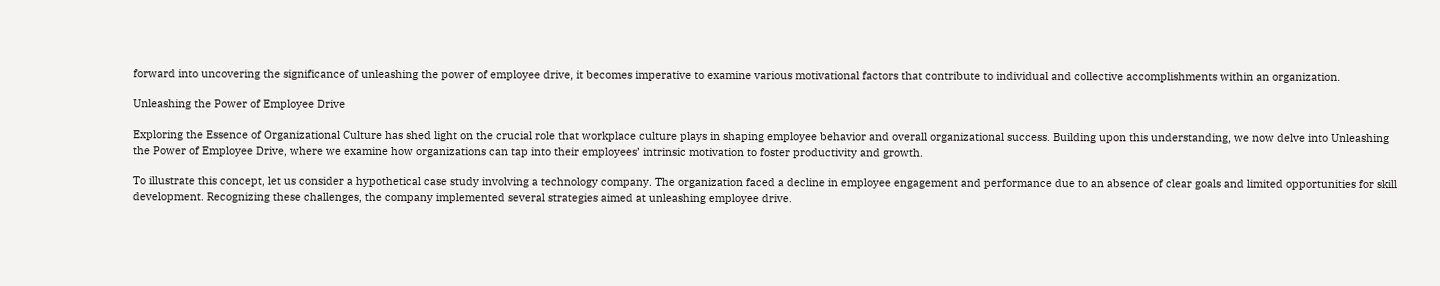forward into uncovering the significance of unleashing the power of employee drive, it becomes imperative to examine various motivational factors that contribute to individual and collective accomplishments within an organization.

Unleashing the Power of Employee Drive

Exploring the Essence of Organizational Culture has shed light on the crucial role that workplace culture plays in shaping employee behavior and overall organizational success. Building upon this understanding, we now delve into Unleashing the Power of Employee Drive, where we examine how organizations can tap into their employees’ intrinsic motivation to foster productivity and growth.

To illustrate this concept, let us consider a hypothetical case study involving a technology company. The organization faced a decline in employee engagement and performance due to an absence of clear goals and limited opportunities for skill development. Recognizing these challenges, the company implemented several strategies aimed at unleashing employee drive.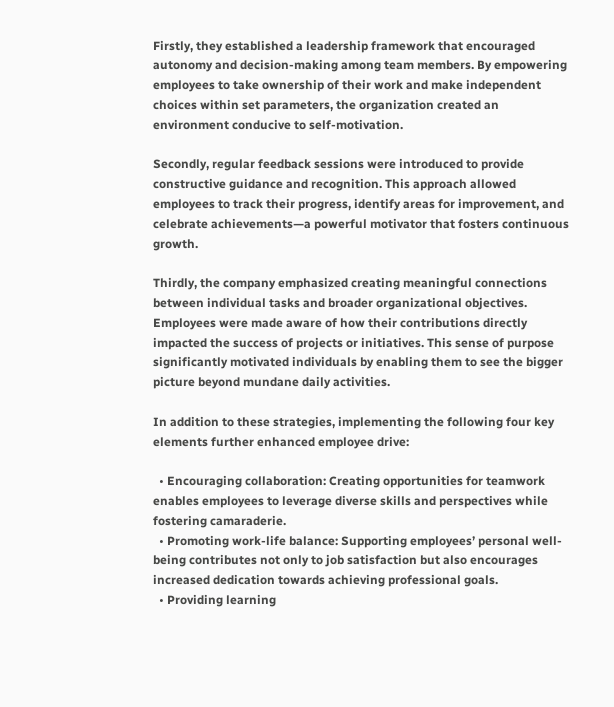Firstly, they established a leadership framework that encouraged autonomy and decision-making among team members. By empowering employees to take ownership of their work and make independent choices within set parameters, the organization created an environment conducive to self-motivation.

Secondly, regular feedback sessions were introduced to provide constructive guidance and recognition. This approach allowed employees to track their progress, identify areas for improvement, and celebrate achievements—a powerful motivator that fosters continuous growth.

Thirdly, the company emphasized creating meaningful connections between individual tasks and broader organizational objectives. Employees were made aware of how their contributions directly impacted the success of projects or initiatives. This sense of purpose significantly motivated individuals by enabling them to see the bigger picture beyond mundane daily activities.

In addition to these strategies, implementing the following four key elements further enhanced employee drive:

  • Encouraging collaboration: Creating opportunities for teamwork enables employees to leverage diverse skills and perspectives while fostering camaraderie.
  • Promoting work-life balance: Supporting employees’ personal well-being contributes not only to job satisfaction but also encourages increased dedication towards achieving professional goals.
  • Providing learning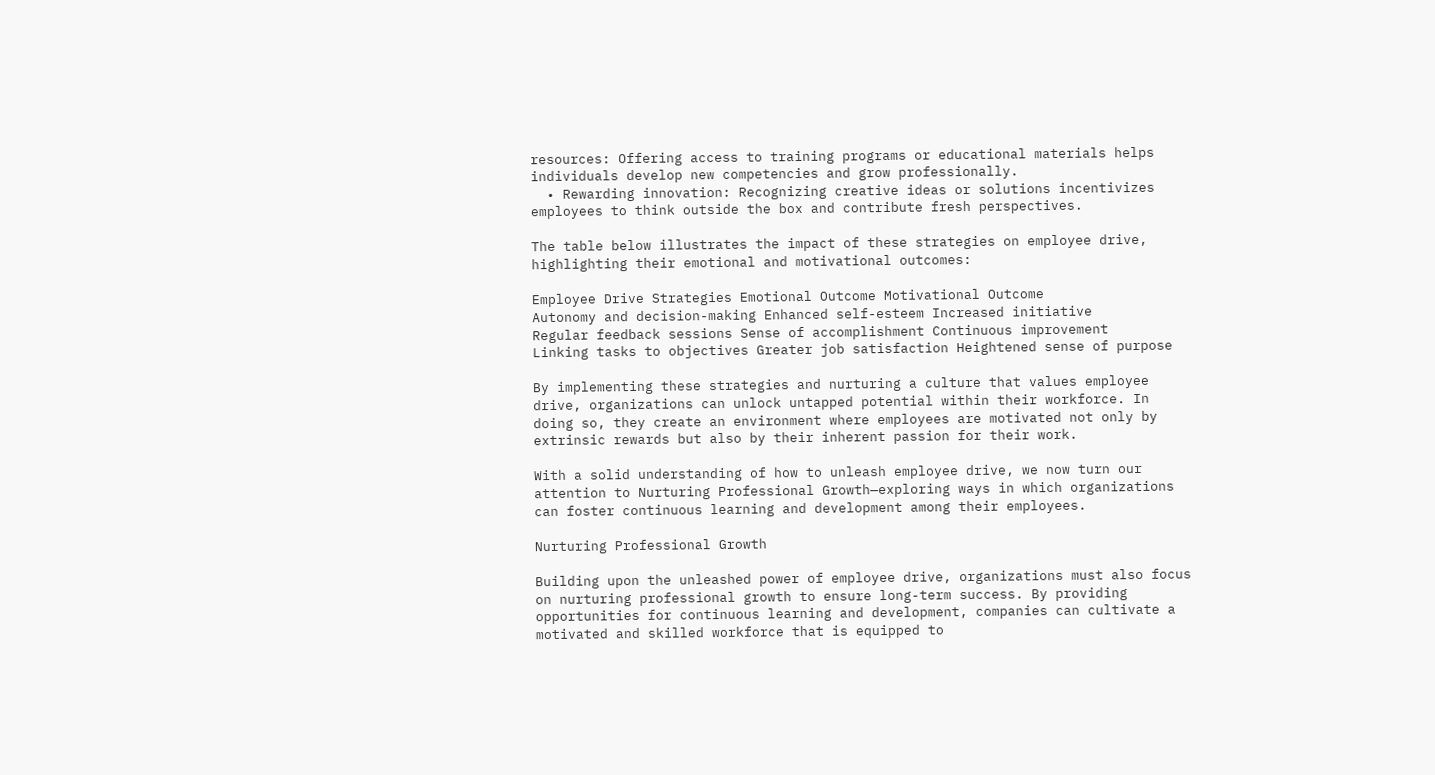resources: Offering access to training programs or educational materials helps individuals develop new competencies and grow professionally.
  • Rewarding innovation: Recognizing creative ideas or solutions incentivizes employees to think outside the box and contribute fresh perspectives.

The table below illustrates the impact of these strategies on employee drive, highlighting their emotional and motivational outcomes:

Employee Drive Strategies Emotional Outcome Motivational Outcome
Autonomy and decision-making Enhanced self-esteem Increased initiative
Regular feedback sessions Sense of accomplishment Continuous improvement
Linking tasks to objectives Greater job satisfaction Heightened sense of purpose

By implementing these strategies and nurturing a culture that values employee drive, organizations can unlock untapped potential within their workforce. In doing so, they create an environment where employees are motivated not only by extrinsic rewards but also by their inherent passion for their work.

With a solid understanding of how to unleash employee drive, we now turn our attention to Nurturing Professional Growth—exploring ways in which organizations can foster continuous learning and development among their employees.

Nurturing Professional Growth

Building upon the unleashed power of employee drive, organizations must also focus on nurturing professional growth to ensure long-term success. By providing opportunities for continuous learning and development, companies can cultivate a motivated and skilled workforce that is equipped to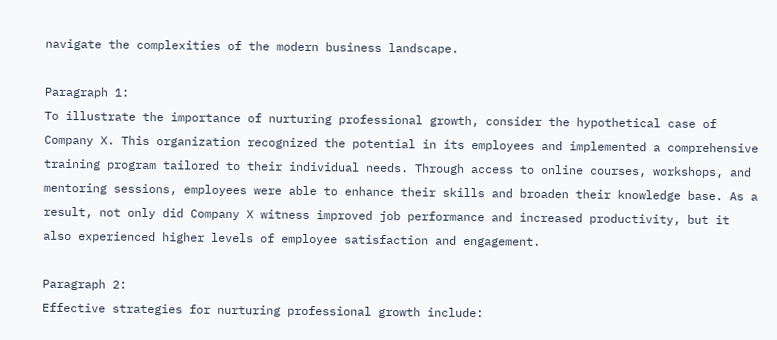navigate the complexities of the modern business landscape.

Paragraph 1:
To illustrate the importance of nurturing professional growth, consider the hypothetical case of Company X. This organization recognized the potential in its employees and implemented a comprehensive training program tailored to their individual needs. Through access to online courses, workshops, and mentoring sessions, employees were able to enhance their skills and broaden their knowledge base. As a result, not only did Company X witness improved job performance and increased productivity, but it also experienced higher levels of employee satisfaction and engagement.

Paragraph 2:
Effective strategies for nurturing professional growth include: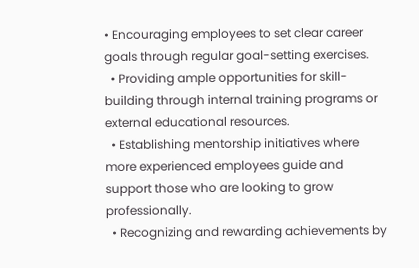• Encouraging employees to set clear career goals through regular goal-setting exercises.
  • Providing ample opportunities for skill-building through internal training programs or external educational resources.
  • Establishing mentorship initiatives where more experienced employees guide and support those who are looking to grow professionally.
  • Recognizing and rewarding achievements by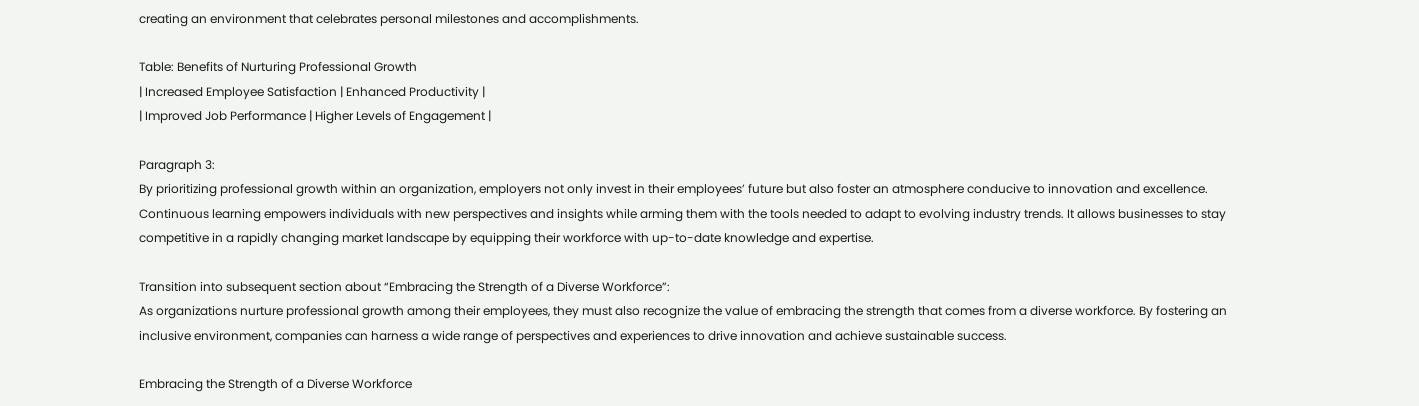creating an environment that celebrates personal milestones and accomplishments.

Table: Benefits of Nurturing Professional Growth
| Increased Employee Satisfaction | Enhanced Productivity |
| Improved Job Performance | Higher Levels of Engagement |

Paragraph 3:
By prioritizing professional growth within an organization, employers not only invest in their employees’ future but also foster an atmosphere conducive to innovation and excellence. Continuous learning empowers individuals with new perspectives and insights while arming them with the tools needed to adapt to evolving industry trends. It allows businesses to stay competitive in a rapidly changing market landscape by equipping their workforce with up-to-date knowledge and expertise.

Transition into subsequent section about “Embracing the Strength of a Diverse Workforce”:
As organizations nurture professional growth among their employees, they must also recognize the value of embracing the strength that comes from a diverse workforce. By fostering an inclusive environment, companies can harness a wide range of perspectives and experiences to drive innovation and achieve sustainable success.

Embracing the Strength of a Diverse Workforce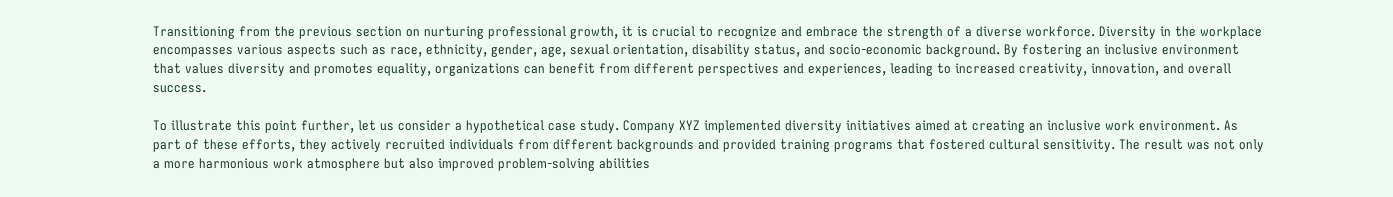Transitioning from the previous section on nurturing professional growth, it is crucial to recognize and embrace the strength of a diverse workforce. Diversity in the workplace encompasses various aspects such as race, ethnicity, gender, age, sexual orientation, disability status, and socio-economic background. By fostering an inclusive environment that values diversity and promotes equality, organizations can benefit from different perspectives and experiences, leading to increased creativity, innovation, and overall success.

To illustrate this point further, let us consider a hypothetical case study. Company XYZ implemented diversity initiatives aimed at creating an inclusive work environment. As part of these efforts, they actively recruited individuals from different backgrounds and provided training programs that fostered cultural sensitivity. The result was not only a more harmonious work atmosphere but also improved problem-solving abilities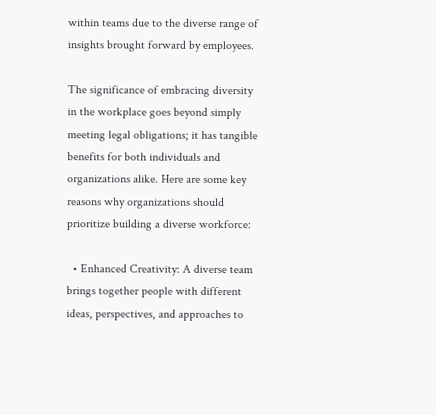within teams due to the diverse range of insights brought forward by employees.

The significance of embracing diversity in the workplace goes beyond simply meeting legal obligations; it has tangible benefits for both individuals and organizations alike. Here are some key reasons why organizations should prioritize building a diverse workforce:

  • Enhanced Creativity: A diverse team brings together people with different ideas, perspectives, and approaches to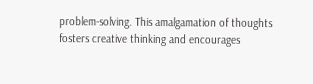problem-solving. This amalgamation of thoughts fosters creative thinking and encourages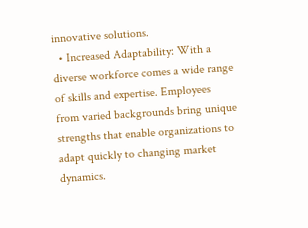innovative solutions.
  • Increased Adaptability: With a diverse workforce comes a wide range of skills and expertise. Employees from varied backgrounds bring unique strengths that enable organizations to adapt quickly to changing market dynamics.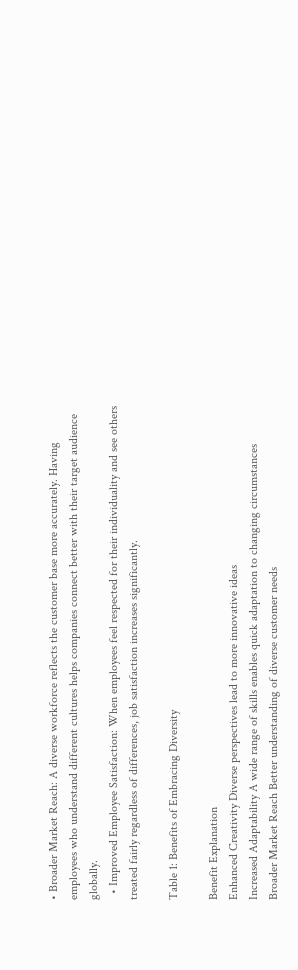• Broader Market Reach: A diverse workforce reflects the customer base more accurately. Having employees who understand different cultures helps companies connect better with their target audience globally.
  • Improved Employee Satisfaction: When employees feel respected for their individuality and see others treated fairly regardless of differences, job satisfaction increases significantly.

Table 1: Benefits of Embracing Diversity

Benefit Explanation
Enhanced Creativity Diverse perspectives lead to more innovative ideas
Increased Adaptability A wide range of skills enables quick adaptation to changing circumstances
Broader Market Reach Better understanding of diverse customer needs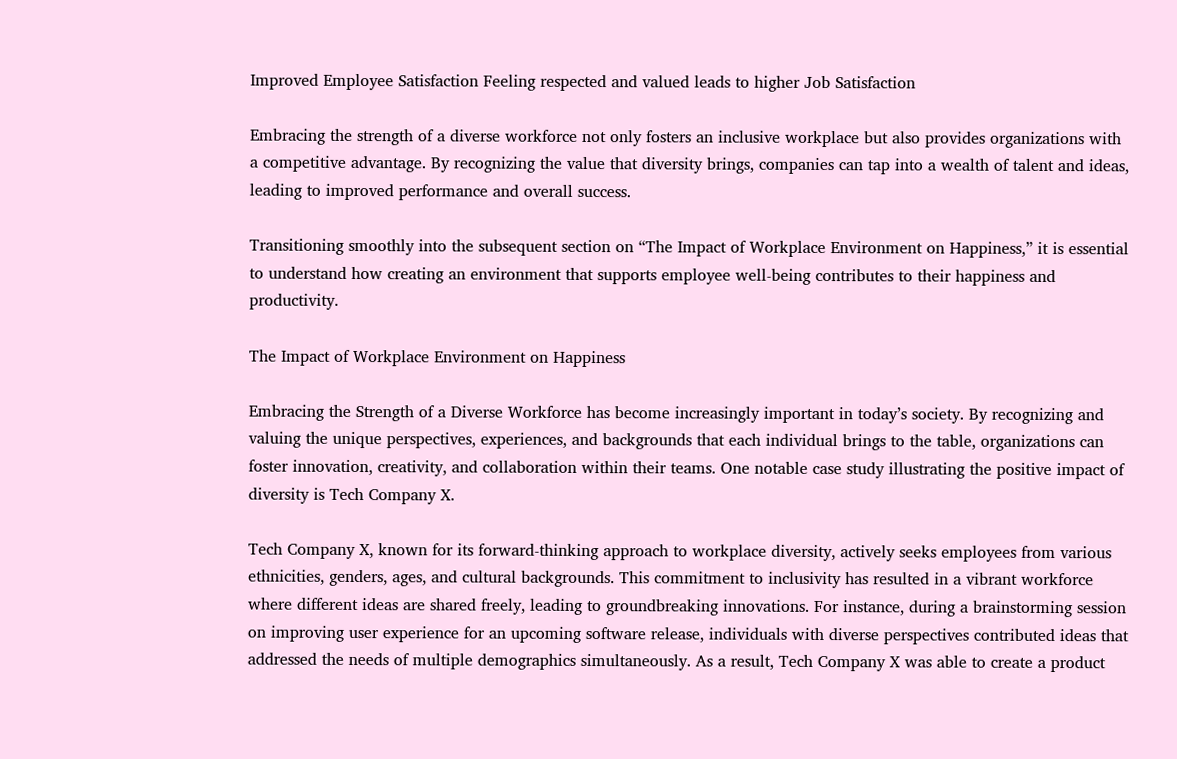Improved Employee Satisfaction Feeling respected and valued leads to higher Job Satisfaction

Embracing the strength of a diverse workforce not only fosters an inclusive workplace but also provides organizations with a competitive advantage. By recognizing the value that diversity brings, companies can tap into a wealth of talent and ideas, leading to improved performance and overall success.

Transitioning smoothly into the subsequent section on “The Impact of Workplace Environment on Happiness,” it is essential to understand how creating an environment that supports employee well-being contributes to their happiness and productivity.

The Impact of Workplace Environment on Happiness

Embracing the Strength of a Diverse Workforce has become increasingly important in today’s society. By recognizing and valuing the unique perspectives, experiences, and backgrounds that each individual brings to the table, organizations can foster innovation, creativity, and collaboration within their teams. One notable case study illustrating the positive impact of diversity is Tech Company X.

Tech Company X, known for its forward-thinking approach to workplace diversity, actively seeks employees from various ethnicities, genders, ages, and cultural backgrounds. This commitment to inclusivity has resulted in a vibrant workforce where different ideas are shared freely, leading to groundbreaking innovations. For instance, during a brainstorming session on improving user experience for an upcoming software release, individuals with diverse perspectives contributed ideas that addressed the needs of multiple demographics simultaneously. As a result, Tech Company X was able to create a product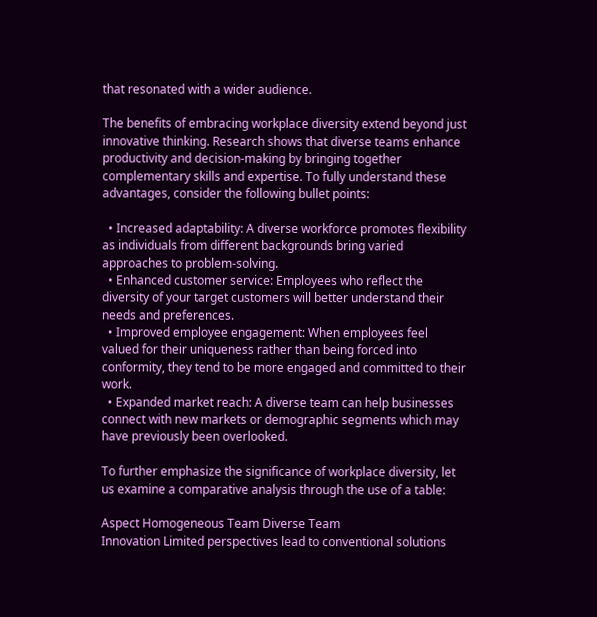that resonated with a wider audience.

The benefits of embracing workplace diversity extend beyond just innovative thinking. Research shows that diverse teams enhance productivity and decision-making by bringing together complementary skills and expertise. To fully understand these advantages, consider the following bullet points:

  • Increased adaptability: A diverse workforce promotes flexibility as individuals from different backgrounds bring varied approaches to problem-solving.
  • Enhanced customer service: Employees who reflect the diversity of your target customers will better understand their needs and preferences.
  • Improved employee engagement: When employees feel valued for their uniqueness rather than being forced into conformity, they tend to be more engaged and committed to their work.
  • Expanded market reach: A diverse team can help businesses connect with new markets or demographic segments which may have previously been overlooked.

To further emphasize the significance of workplace diversity, let us examine a comparative analysis through the use of a table:

Aspect Homogeneous Team Diverse Team
Innovation Limited perspectives lead to conventional solutions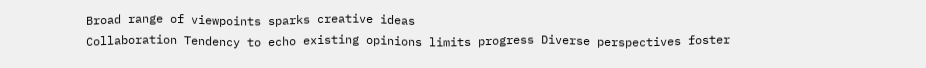Broad range of viewpoints sparks creative ideas
Collaboration Tendency to echo existing opinions limits progress Diverse perspectives foster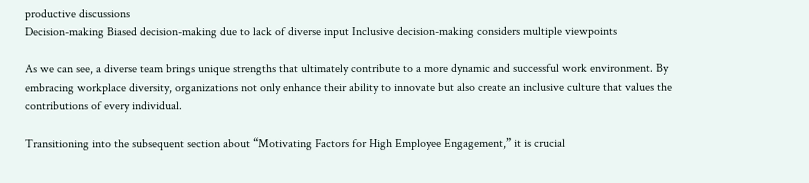productive discussions
Decision-making Biased decision-making due to lack of diverse input Inclusive decision-making considers multiple viewpoints

As we can see, a diverse team brings unique strengths that ultimately contribute to a more dynamic and successful work environment. By embracing workplace diversity, organizations not only enhance their ability to innovate but also create an inclusive culture that values the contributions of every individual.

Transitioning into the subsequent section about “Motivating Factors for High Employee Engagement,” it is crucial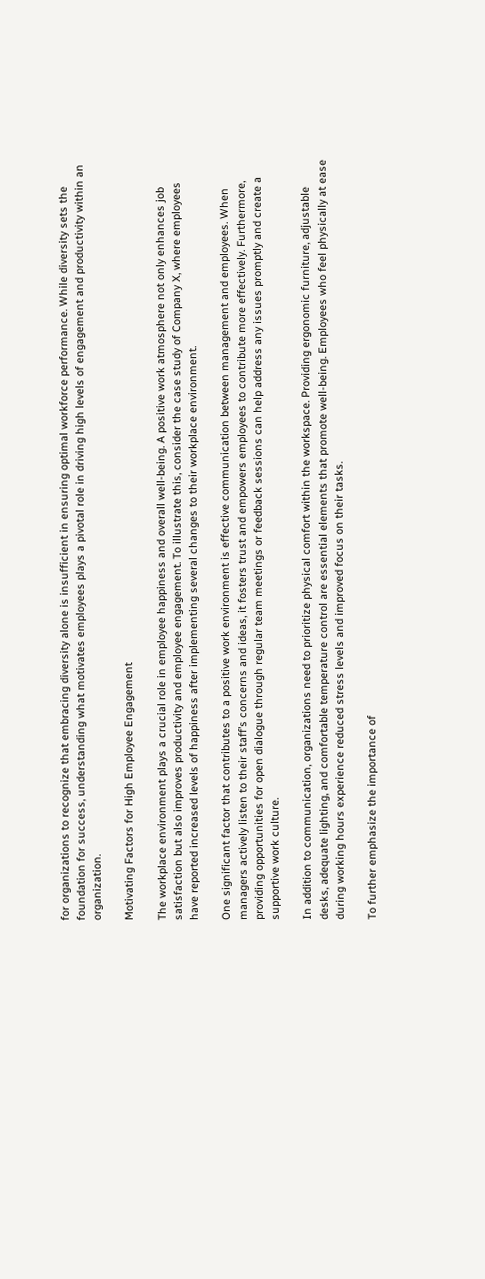for organizations to recognize that embracing diversity alone is insufficient in ensuring optimal workforce performance. While diversity sets the foundation for success, understanding what motivates employees plays a pivotal role in driving high levels of engagement and productivity within an organization.

Motivating Factors for High Employee Engagement

The workplace environment plays a crucial role in employee happiness and overall well-being. A positive work atmosphere not only enhances job satisfaction but also improves productivity and employee engagement. To illustrate this, consider the case study of Company X, where employees have reported increased levels of happiness after implementing several changes to their workplace environment.

One significant factor that contributes to a positive work environment is effective communication between management and employees. When managers actively listen to their staff’s concerns and ideas, it fosters trust and empowers employees to contribute more effectively. Furthermore, providing opportunities for open dialogue through regular team meetings or feedback sessions can help address any issues promptly and create a supportive work culture.

In addition to communication, organizations need to prioritize physical comfort within the workspace. Providing ergonomic furniture, adjustable desks, adequate lighting, and comfortable temperature control are essential elements that promote well-being. Employees who feel physically at ease during working hours experience reduced stress levels and improved focus on their tasks.

To further emphasize the importance of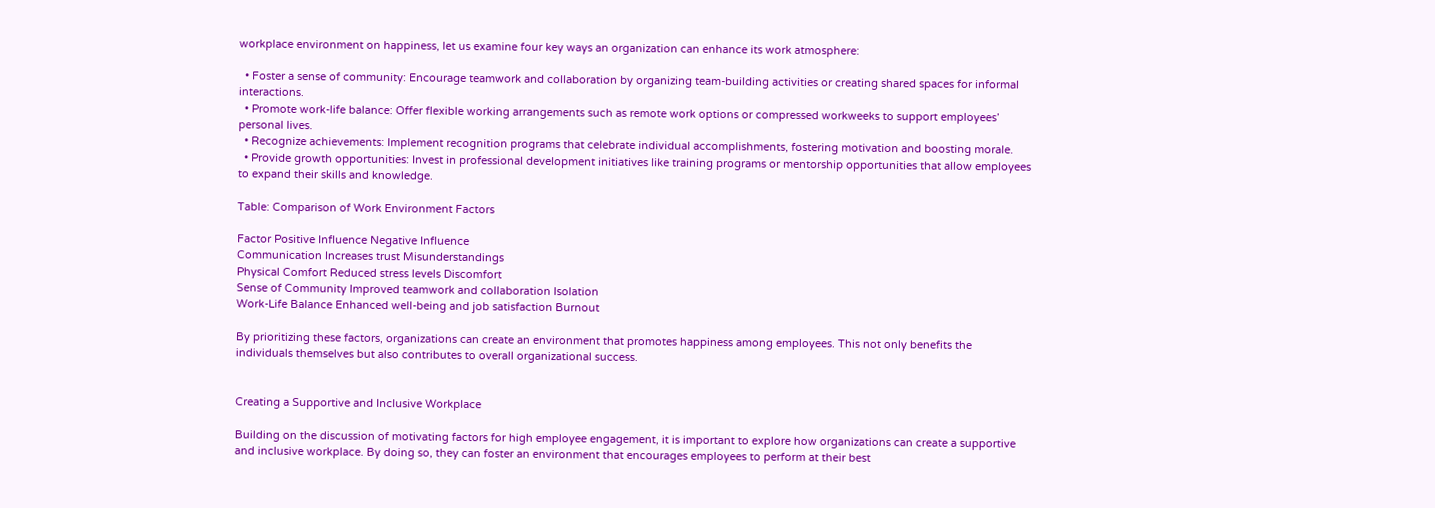workplace environment on happiness, let us examine four key ways an organization can enhance its work atmosphere:

  • Foster a sense of community: Encourage teamwork and collaboration by organizing team-building activities or creating shared spaces for informal interactions.
  • Promote work-life balance: Offer flexible working arrangements such as remote work options or compressed workweeks to support employees’ personal lives.
  • Recognize achievements: Implement recognition programs that celebrate individual accomplishments, fostering motivation and boosting morale.
  • Provide growth opportunities: Invest in professional development initiatives like training programs or mentorship opportunities that allow employees to expand their skills and knowledge.

Table: Comparison of Work Environment Factors

Factor Positive Influence Negative Influence
Communication Increases trust Misunderstandings
Physical Comfort Reduced stress levels Discomfort
Sense of Community Improved teamwork and collaboration Isolation
Work-Life Balance Enhanced well-being and job satisfaction Burnout

By prioritizing these factors, organizations can create an environment that promotes happiness among employees. This not only benefits the individuals themselves but also contributes to overall organizational success.


Creating a Supportive and Inclusive Workplace

Building on the discussion of motivating factors for high employee engagement, it is important to explore how organizations can create a supportive and inclusive workplace. By doing so, they can foster an environment that encourages employees to perform at their best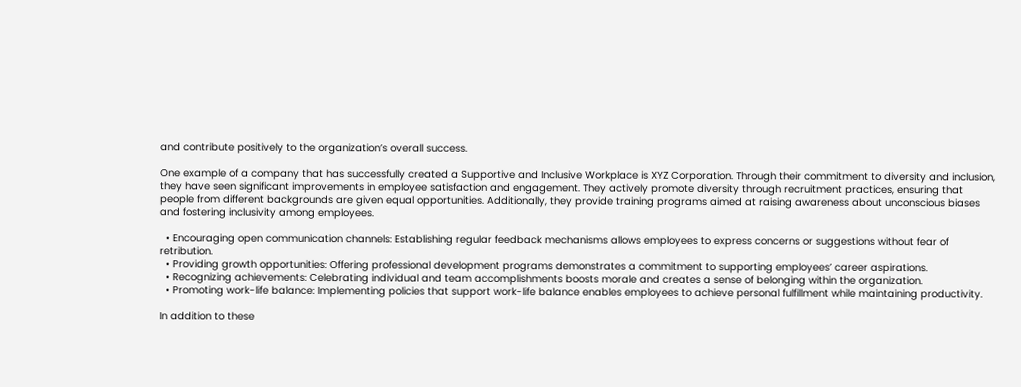and contribute positively to the organization’s overall success.

One example of a company that has successfully created a Supportive and Inclusive Workplace is XYZ Corporation. Through their commitment to diversity and inclusion, they have seen significant improvements in employee satisfaction and engagement. They actively promote diversity through recruitment practices, ensuring that people from different backgrounds are given equal opportunities. Additionally, they provide training programs aimed at raising awareness about unconscious biases and fostering inclusivity among employees.

  • Encouraging open communication channels: Establishing regular feedback mechanisms allows employees to express concerns or suggestions without fear of retribution.
  • Providing growth opportunities: Offering professional development programs demonstrates a commitment to supporting employees’ career aspirations.
  • Recognizing achievements: Celebrating individual and team accomplishments boosts morale and creates a sense of belonging within the organization.
  • Promoting work-life balance: Implementing policies that support work-life balance enables employees to achieve personal fulfillment while maintaining productivity.

In addition to these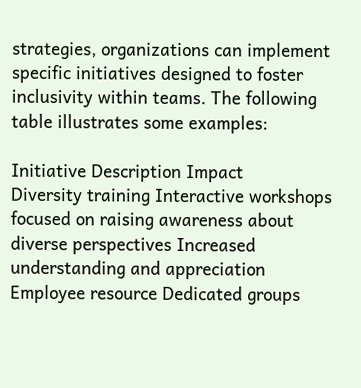strategies, organizations can implement specific initiatives designed to foster inclusivity within teams. The following table illustrates some examples:

Initiative Description Impact
Diversity training Interactive workshops focused on raising awareness about diverse perspectives Increased understanding and appreciation
Employee resource Dedicated groups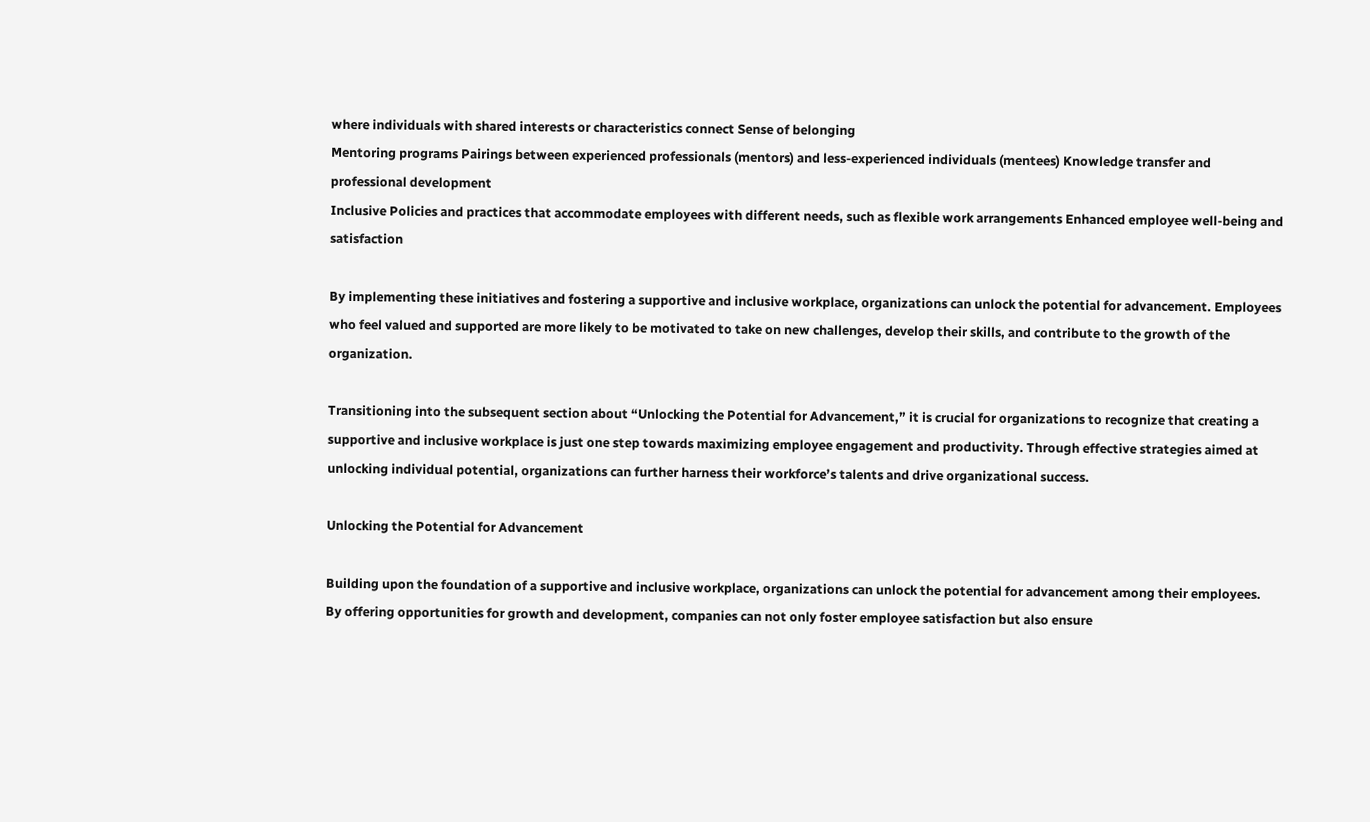where individuals with shared interests or characteristics connect Sense of belonging
Mentoring programs Pairings between experienced professionals (mentors) and less-experienced individuals (mentees) Knowledge transfer and professional development
Inclusive Policies and practices that accommodate employees with different needs, such as flexible work arrangements Enhanced employee well-being and satisfaction

By implementing these initiatives and fostering a supportive and inclusive workplace, organizations can unlock the potential for advancement. Employees who feel valued and supported are more likely to be motivated to take on new challenges, develop their skills, and contribute to the growth of the organization.

Transitioning into the subsequent section about “Unlocking the Potential for Advancement,” it is crucial for organizations to recognize that creating a supportive and inclusive workplace is just one step towards maximizing employee engagement and productivity. Through effective strategies aimed at unlocking individual potential, organizations can further harness their workforce’s talents and drive organizational success.

Unlocking the Potential for Advancement

Building upon the foundation of a supportive and inclusive workplace, organizations can unlock the potential for advancement among their employees. By offering opportunities for growth and development, companies can not only foster employee satisfaction but also ensure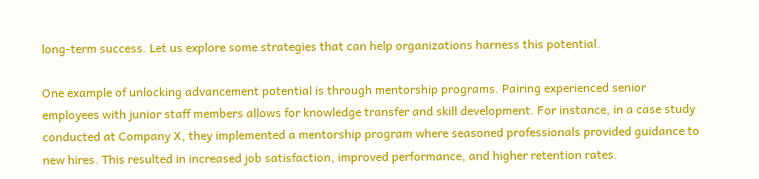long-term success. Let us explore some strategies that can help organizations harness this potential.

One example of unlocking advancement potential is through mentorship programs. Pairing experienced senior employees with junior staff members allows for knowledge transfer and skill development. For instance, in a case study conducted at Company X, they implemented a mentorship program where seasoned professionals provided guidance to new hires. This resulted in increased job satisfaction, improved performance, and higher retention rates.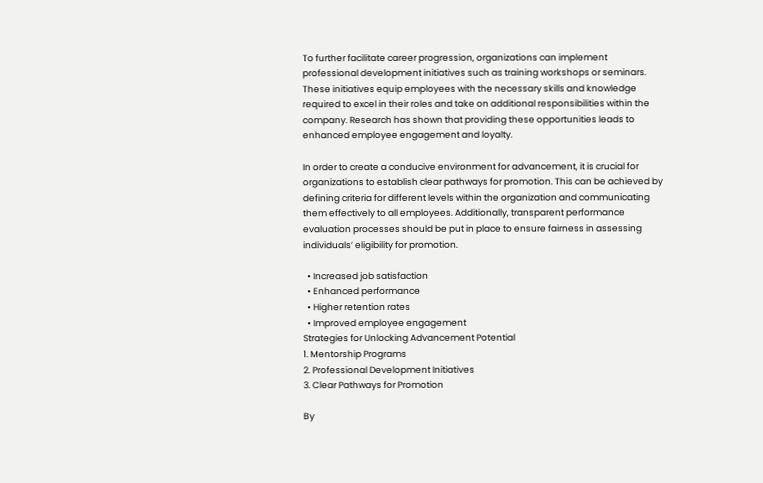To further facilitate career progression, organizations can implement professional development initiatives such as training workshops or seminars. These initiatives equip employees with the necessary skills and knowledge required to excel in their roles and take on additional responsibilities within the company. Research has shown that providing these opportunities leads to enhanced employee engagement and loyalty.

In order to create a conducive environment for advancement, it is crucial for organizations to establish clear pathways for promotion. This can be achieved by defining criteria for different levels within the organization and communicating them effectively to all employees. Additionally, transparent performance evaluation processes should be put in place to ensure fairness in assessing individuals’ eligibility for promotion.

  • Increased job satisfaction
  • Enhanced performance
  • Higher retention rates
  • Improved employee engagement
Strategies for Unlocking Advancement Potential
1. Mentorship Programs
2. Professional Development Initiatives
3. Clear Pathways for Promotion

By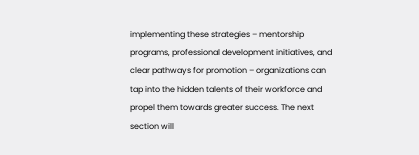implementing these strategies – mentorship programs, professional development initiatives, and clear pathways for promotion – organizations can tap into the hidden talents of their workforce and propel them towards greater success. The next section will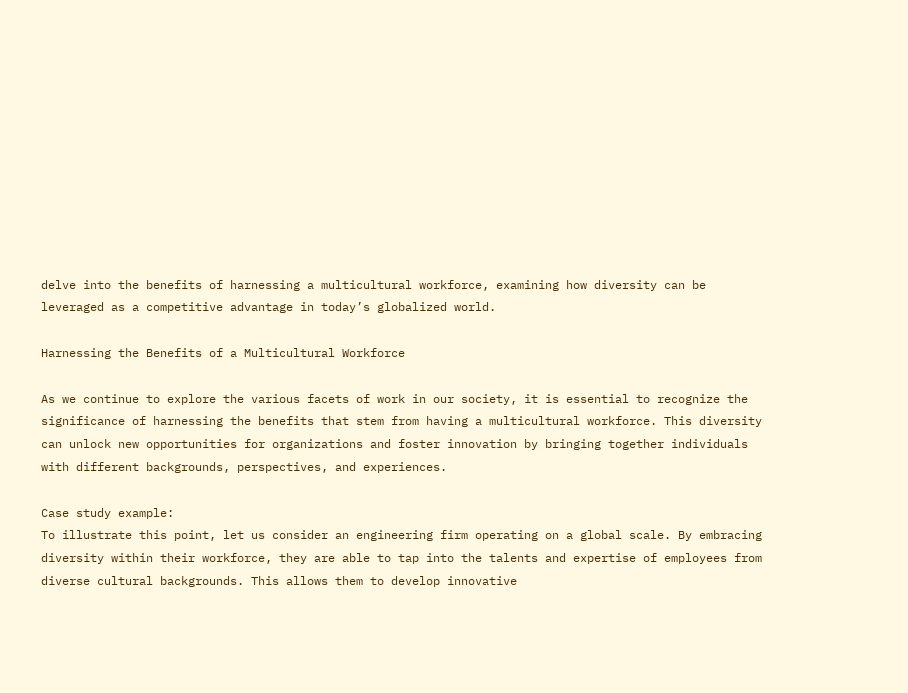delve into the benefits of harnessing a multicultural workforce, examining how diversity can be leveraged as a competitive advantage in today’s globalized world.

Harnessing the Benefits of a Multicultural Workforce

As we continue to explore the various facets of work in our society, it is essential to recognize the significance of harnessing the benefits that stem from having a multicultural workforce. This diversity can unlock new opportunities for organizations and foster innovation by bringing together individuals with different backgrounds, perspectives, and experiences.

Case study example:
To illustrate this point, let us consider an engineering firm operating on a global scale. By embracing diversity within their workforce, they are able to tap into the talents and expertise of employees from diverse cultural backgrounds. This allows them to develop innovative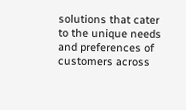solutions that cater to the unique needs and preferences of customers across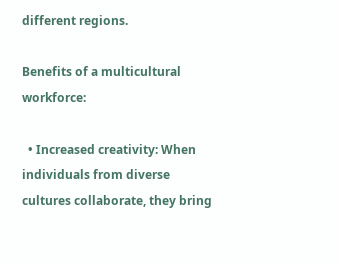different regions.

Benefits of a multicultural workforce:

  • Increased creativity: When individuals from diverse cultures collaborate, they bring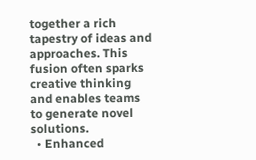together a rich tapestry of ideas and approaches. This fusion often sparks creative thinking and enables teams to generate novel solutions.
  • Enhanced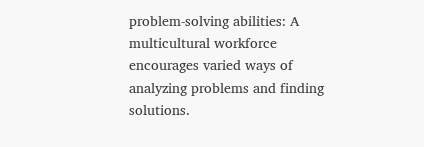problem-solving abilities: A multicultural workforce encourages varied ways of analyzing problems and finding solutions.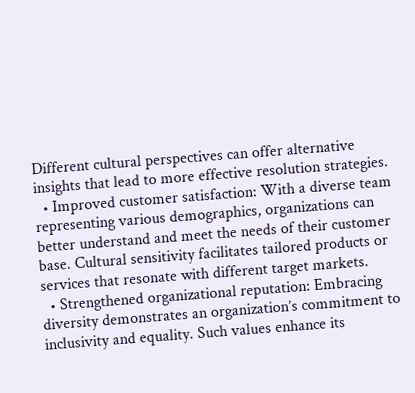Different cultural perspectives can offer alternative insights that lead to more effective resolution strategies.
  • Improved customer satisfaction: With a diverse team representing various demographics, organizations can better understand and meet the needs of their customer base. Cultural sensitivity facilitates tailored products or services that resonate with different target markets.
  • Strengthened organizational reputation: Embracing diversity demonstrates an organization’s commitment to inclusivity and equality. Such values enhance its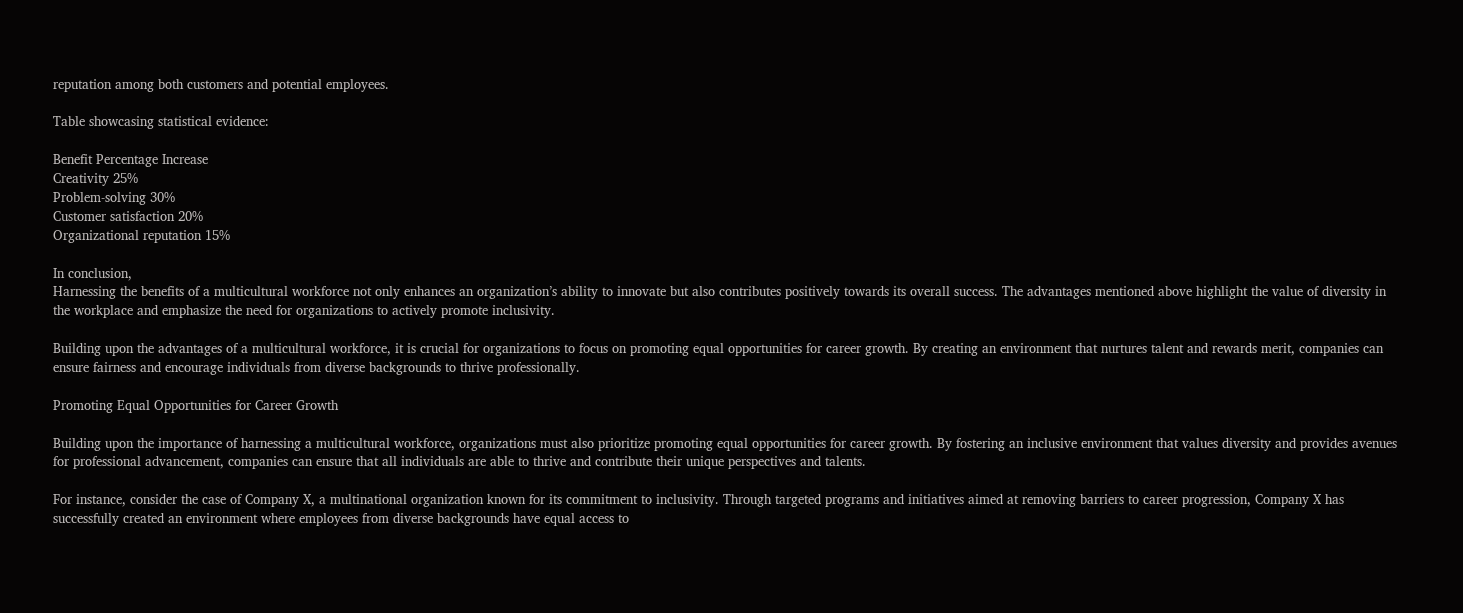reputation among both customers and potential employees.

Table showcasing statistical evidence:

Benefit Percentage Increase
Creativity 25%
Problem-solving 30%
Customer satisfaction 20%
Organizational reputation 15%

In conclusion,
Harnessing the benefits of a multicultural workforce not only enhances an organization’s ability to innovate but also contributes positively towards its overall success. The advantages mentioned above highlight the value of diversity in the workplace and emphasize the need for organizations to actively promote inclusivity.

Building upon the advantages of a multicultural workforce, it is crucial for organizations to focus on promoting equal opportunities for career growth. By creating an environment that nurtures talent and rewards merit, companies can ensure fairness and encourage individuals from diverse backgrounds to thrive professionally.

Promoting Equal Opportunities for Career Growth

Building upon the importance of harnessing a multicultural workforce, organizations must also prioritize promoting equal opportunities for career growth. By fostering an inclusive environment that values diversity and provides avenues for professional advancement, companies can ensure that all individuals are able to thrive and contribute their unique perspectives and talents.

For instance, consider the case of Company X, a multinational organization known for its commitment to inclusivity. Through targeted programs and initiatives aimed at removing barriers to career progression, Company X has successfully created an environment where employees from diverse backgrounds have equal access to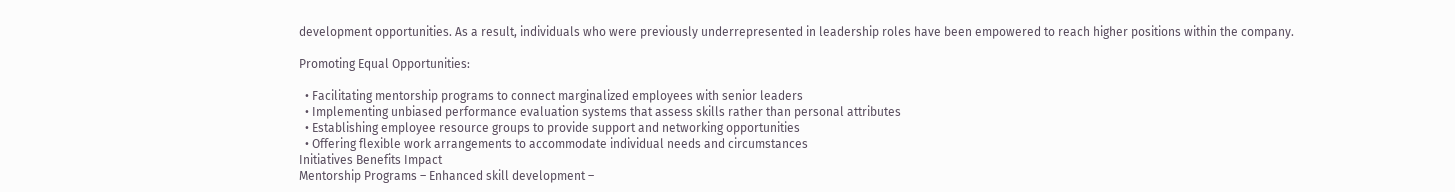development opportunities. As a result, individuals who were previously underrepresented in leadership roles have been empowered to reach higher positions within the company.

Promoting Equal Opportunities:

  • Facilitating mentorship programs to connect marginalized employees with senior leaders
  • Implementing unbiased performance evaluation systems that assess skills rather than personal attributes
  • Establishing employee resource groups to provide support and networking opportunities
  • Offering flexible work arrangements to accommodate individual needs and circumstances
Initiatives Benefits Impact
Mentorship Programs – Enhanced skill development –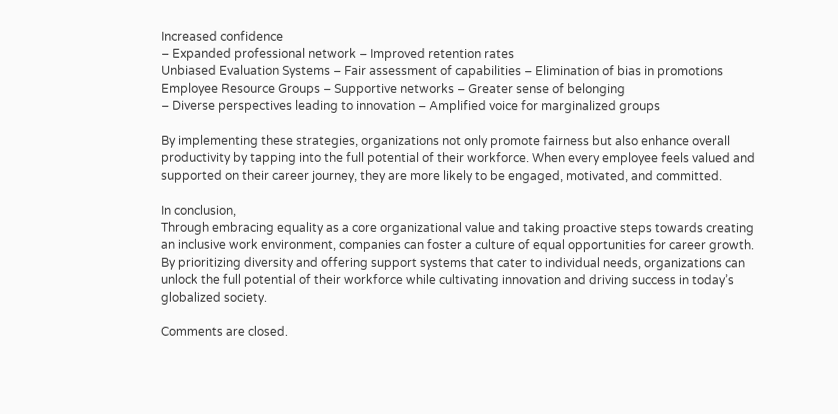Increased confidence
– Expanded professional network – Improved retention rates
Unbiased Evaluation Systems – Fair assessment of capabilities – Elimination of bias in promotions
Employee Resource Groups – Supportive networks – Greater sense of belonging
– Diverse perspectives leading to innovation – Amplified voice for marginalized groups

By implementing these strategies, organizations not only promote fairness but also enhance overall productivity by tapping into the full potential of their workforce. When every employee feels valued and supported on their career journey, they are more likely to be engaged, motivated, and committed.

In conclusion,
Through embracing equality as a core organizational value and taking proactive steps towards creating an inclusive work environment, companies can foster a culture of equal opportunities for career growth. By prioritizing diversity and offering support systems that cater to individual needs, organizations can unlock the full potential of their workforce while cultivating innovation and driving success in today’s globalized society.

Comments are closed.